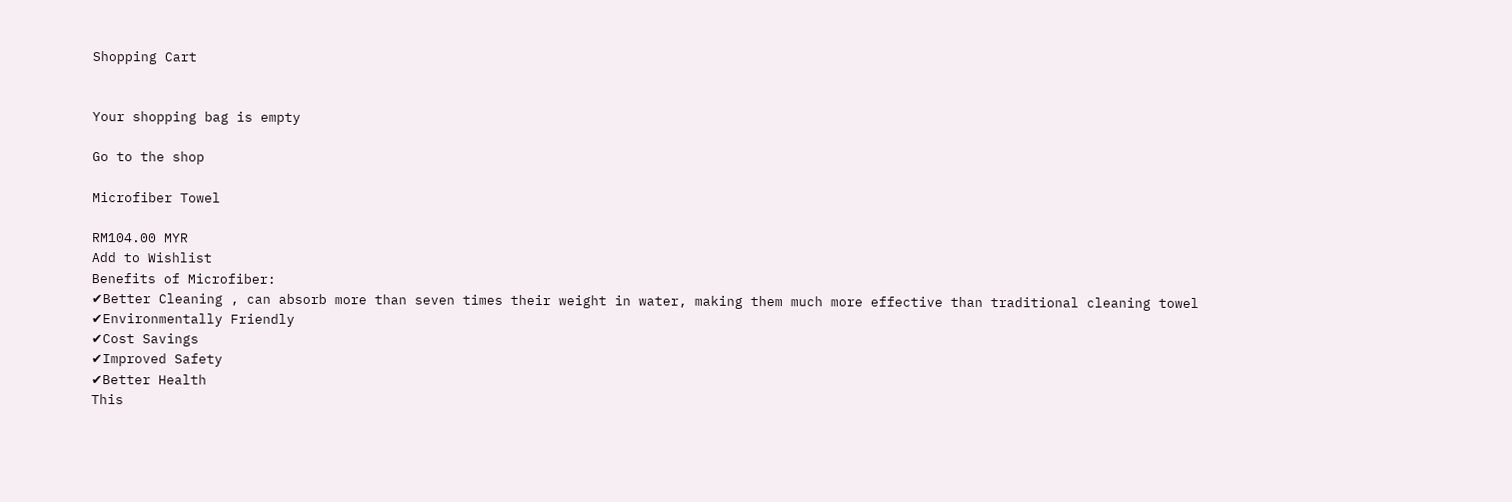Shopping Cart


Your shopping bag is empty

Go to the shop

Microfiber Towel

RM104.00 MYR
Add to Wishlist
Benefits of Microfiber:
✔Better Cleaning , can absorb more than seven times their weight in water, making them much more effective than traditional cleaning towel
✔Environmentally Friendly
✔Cost Savings
✔Improved Safety
✔Better Health
This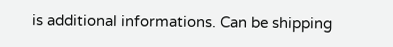is additional informations. Can be shipping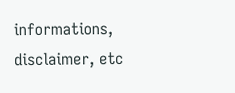informations, disclaimer, etc